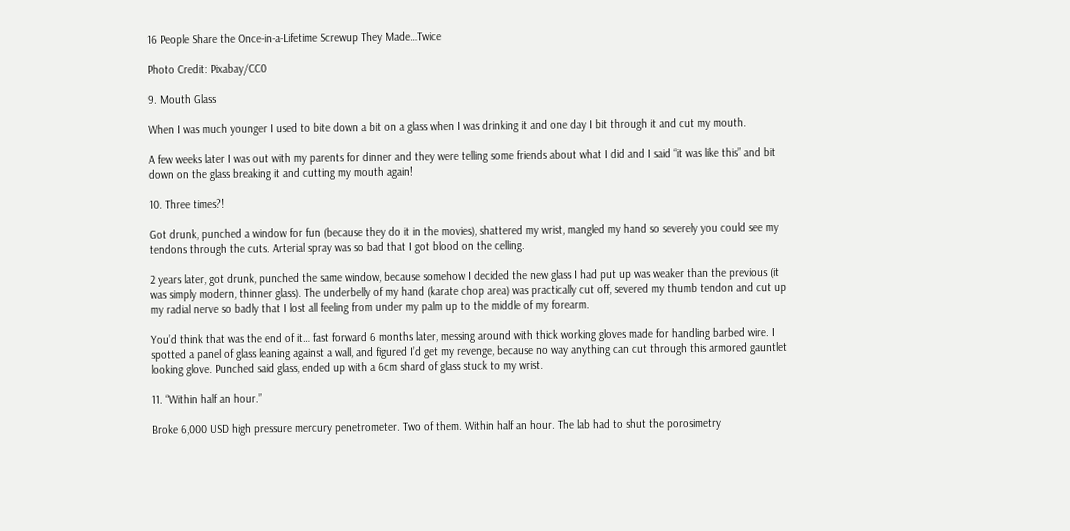16 People Share the Once-in-a-Lifetime Screwup They Made…Twice

Photo Credit: Pixabay/CC0

9. Mouth Glass

When I was much younger I used to bite down a bit on a glass when I was drinking it and one day I bit through it and cut my mouth.

A few weeks later I was out with my parents for dinner and they were telling some friends about what I did and I said “it was like this” and bit down on the glass breaking it and cutting my mouth again!

10. Three times?!

Got drunk, punched a window for fun (because they do it in the movies), shattered my wrist, mangled my hand so severely you could see my tendons through the cuts. Arterial spray was so bad that I got blood on the celling.

2 years later, got drunk, punched the same window, because somehow I decided the new glass I had put up was weaker than the previous (it was simply modern, thinner glass). The underbelly of my hand (karate chop area) was practically cut off, severed my thumb tendon and cut up my radial nerve so badly that I lost all feeling from under my palm up to the middle of my forearm.

You’d think that was the end of it… fast forward 6 months later, messing around with thick working gloves made for handling barbed wire. I spotted a panel of glass leaning against a wall, and figured I’d get my revenge, because no way anything can cut through this armored gauntlet looking glove. Punched said glass, ended up with a 6cm shard of glass stuck to my wrist.

11. “Within half an hour.”

Broke 6,000 USD high pressure mercury penetrometer. Two of them. Within half an hour. The lab had to shut the porosimetry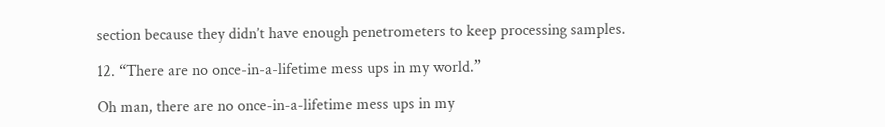section because they didn’t have enough penetrometers to keep processing samples.

12. “There are no once-in-a-lifetime mess ups in my world.”

Oh man, there are no once-in-a-lifetime mess ups in my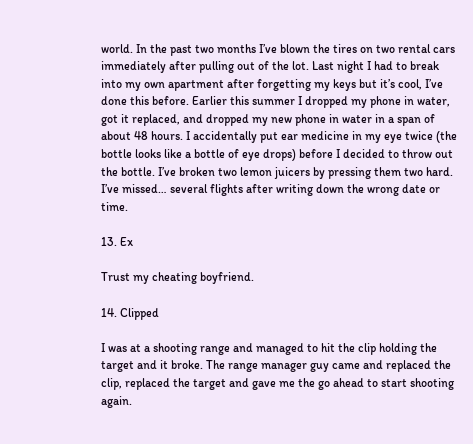world. In the past two months I’ve blown the tires on two rental cars immediately after pulling out of the lot. Last night I had to break into my own apartment after forgetting my keys but it’s cool, I’ve done this before. Earlier this summer I dropped my phone in water, got it replaced, and dropped my new phone in water in a span of about 48 hours. I accidentally put ear medicine in my eye twice (the bottle looks like a bottle of eye drops) before I decided to throw out the bottle. I’ve broken two lemon juicers by pressing them two hard. I’ve missed… several flights after writing down the wrong date or time.

13. Ex

Trust my cheating boyfriend.

14. Clipped

I was at a shooting range and managed to hit the clip holding the target and it broke. The range manager guy came and replaced the clip, replaced the target and gave me the go ahead to start shooting again.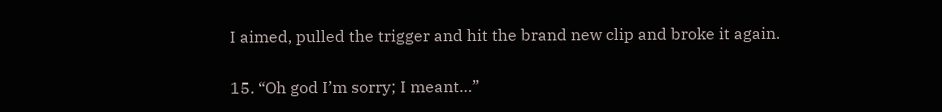I aimed, pulled the trigger and hit the brand new clip and broke it again.

15. “Oh god I’m sorry; I meant…”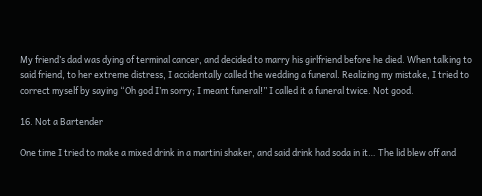My friend’s dad was dying of terminal cancer, and decided to marry his girlfriend before he died. When talking to said friend, to her extreme distress, I accidentally called the wedding a funeral. Realizing my mistake, I tried to correct myself by saying “Oh god I’m sorry; I meant funeral!” I called it a funeral twice. Not good.

16. Not a Bartender

One time I tried to make a mixed drink in a martini shaker, and said drink had soda in it… The lid blew off and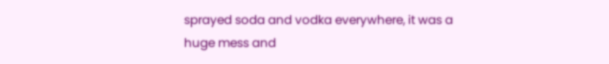sprayed soda and vodka everywhere, it was a huge mess and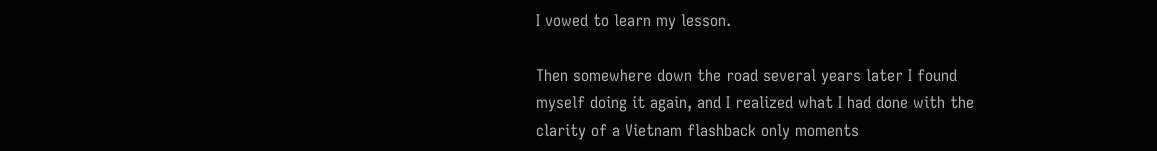I vowed to learn my lesson.

Then somewhere down the road several years later I found myself doing it again, and I realized what I had done with the clarity of a Vietnam flashback only moments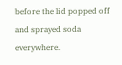before the lid popped off and sprayed soda everywhere.